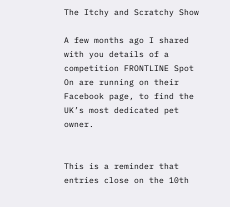The Itchy and Scratchy Show

A few months ago I shared with you details of a competition FRONTLINE Spot On are running on their Facebook page, to find the UK’s most dedicated pet owner.


This is a reminder that entries close on the 10th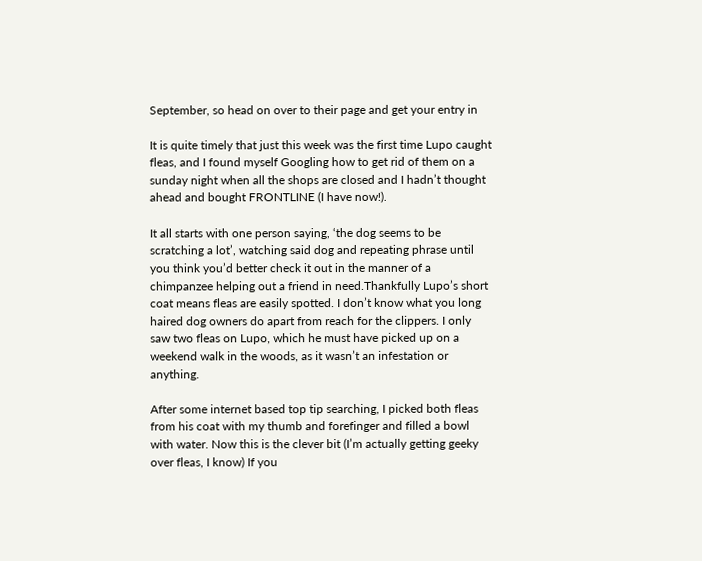September, so head on over to their page and get your entry in

It is quite timely that just this week was the first time Lupo caught fleas, and I found myself Googling how to get rid of them on a sunday night when all the shops are closed and I hadn’t thought ahead and bought FRONTLINE (I have now!).

It all starts with one person saying, ‘the dog seems to be scratching a lot’, watching said dog and repeating phrase until you think you’d better check it out in the manner of a chimpanzee helping out a friend in need.Thankfully Lupo’s short coat means fleas are easily spotted. I don’t know what you long haired dog owners do apart from reach for the clippers. I only saw two fleas on Lupo, which he must have picked up on a weekend walk in the woods, as it wasn’t an infestation or anything.

After some internet based top tip searching, I picked both fleas from his coat with my thumb and forefinger and filled a bowl with water. Now this is the clever bit (I’m actually getting geeky over fleas, I know) If you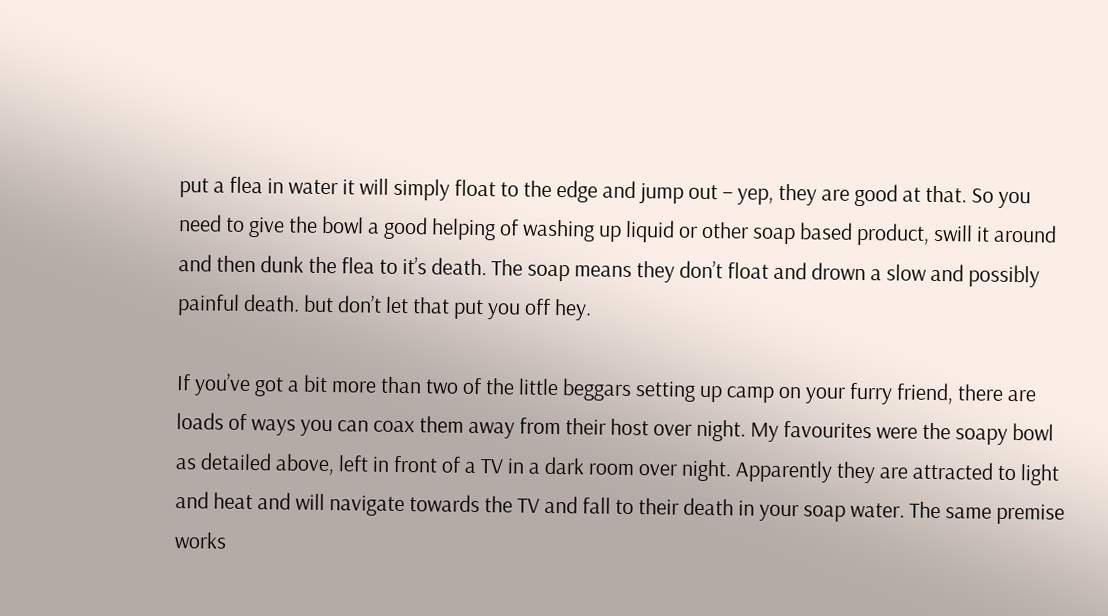put a flea in water it will simply float to the edge and jump out – yep, they are good at that. So you need to give the bowl a good helping of washing up liquid or other soap based product, swill it around and then dunk the flea to it’s death. The soap means they don’t float and drown a slow and possibly painful death. but don’t let that put you off hey.

If you’ve got a bit more than two of the little beggars setting up camp on your furry friend, there are loads of ways you can coax them away from their host over night. My favourites were the soapy bowl as detailed above, left in front of a TV in a dark room over night. Apparently they are attracted to light and heat and will navigate towards the TV and fall to their death in your soap water. The same premise works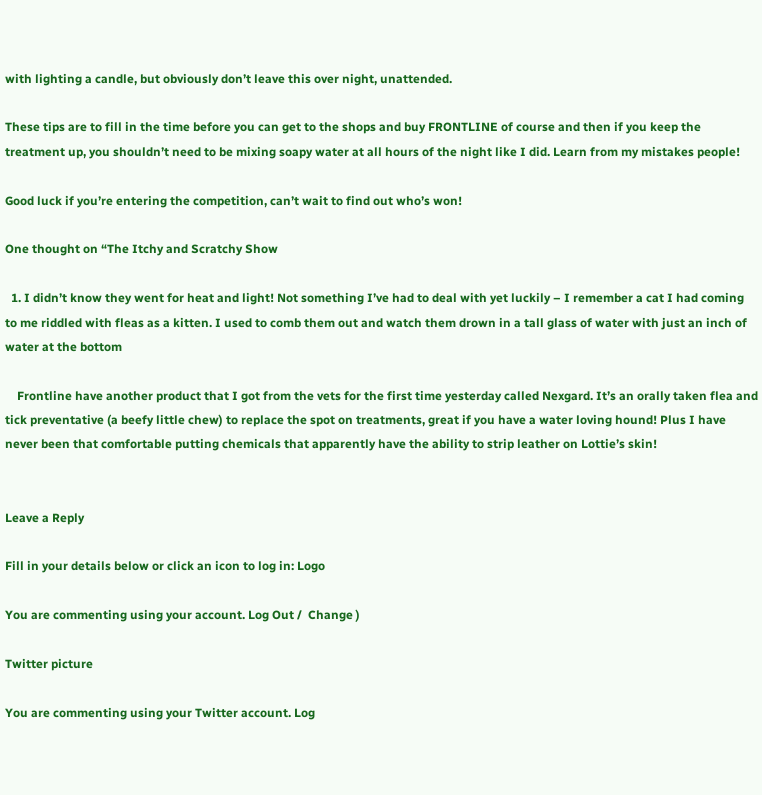with lighting a candle, but obviously don’t leave this over night, unattended.

These tips are to fill in the time before you can get to the shops and buy FRONTLINE of course and then if you keep the treatment up, you shouldn’t need to be mixing soapy water at all hours of the night like I did. Learn from my mistakes people!

Good luck if you’re entering the competition, can’t wait to find out who’s won!

One thought on “The Itchy and Scratchy Show

  1. I didn’t know they went for heat and light! Not something I’ve had to deal with yet luckily – I remember a cat I had coming to me riddled with fleas as a kitten. I used to comb them out and watch them drown in a tall glass of water with just an inch of water at the bottom

    Frontline have another product that I got from the vets for the first time yesterday called Nexgard. It’s an orally taken flea and tick preventative (a beefy little chew) to replace the spot on treatments, great if you have a water loving hound! Plus I have never been that comfortable putting chemicals that apparently have the ability to strip leather on Lottie’s skin!


Leave a Reply

Fill in your details below or click an icon to log in: Logo

You are commenting using your account. Log Out /  Change )

Twitter picture

You are commenting using your Twitter account. Log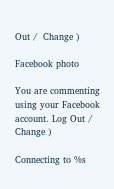Out /  Change )

Facebook photo

You are commenting using your Facebook account. Log Out /  Change )

Connecting to %s